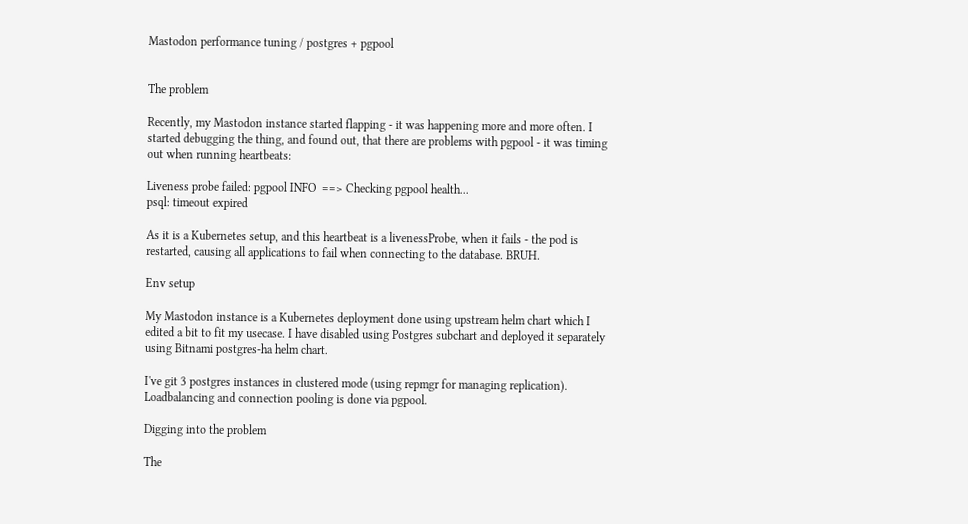Mastodon performance tuning / postgres + pgpool


The problem

Recently, my Mastodon instance started flapping - it was happening more and more often. I started debugging the thing, and found out, that there are problems with pgpool - it was timing out when running heartbeats:

Liveness probe failed: pgpool INFO  ==> Checking pgpool health...
psql: timeout expired

As it is a Kubernetes setup, and this heartbeat is a livenessProbe, when it fails - the pod is restarted, causing all applications to fail when connecting to the database. BRUH.

Env setup

My Mastodon instance is a Kubernetes deployment done using upstream helm chart which I edited a bit to fit my usecase. I have disabled using Postgres subchart and deployed it separately using Bitnami postgres-ha helm chart.

I've git 3 postgres instances in clustered mode (using repmgr for managing replication). Loadbalancing and connection pooling is done via pgpool.

Digging into the problem

The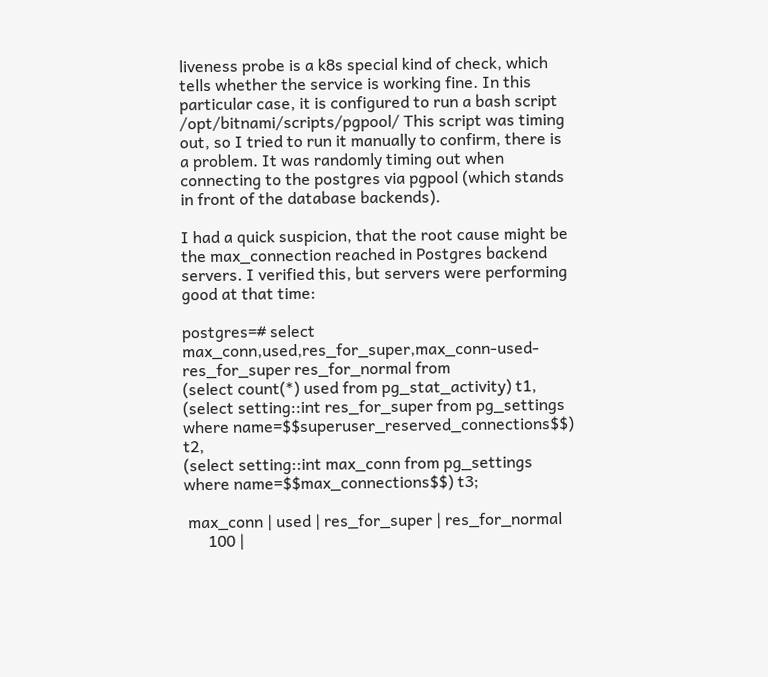liveness probe is a k8s special kind of check, which tells whether the service is working fine. In this particular case, it is configured to run a bash script /opt/bitnami/scripts/pgpool/ This script was timing out, so I tried to run it manually to confirm, there is a problem. It was randomly timing out when connecting to the postgres via pgpool (which stands in front of the database backends).

I had a quick suspicion, that the root cause might be the max_connection reached in Postgres backend servers. I verified this, but servers were performing good at that time:

postgres=# select max_conn,used,res_for_super,max_conn-used-res_for_super res_for_normal from
(select count(*) used from pg_stat_activity) t1,
(select setting::int res_for_super from pg_settings where name=$$superuser_reserved_connections$$) t2,
(select setting::int max_conn from pg_settings where name=$$max_connections$$) t3;

 max_conn | used | res_for_super | res_for_normal
      100 |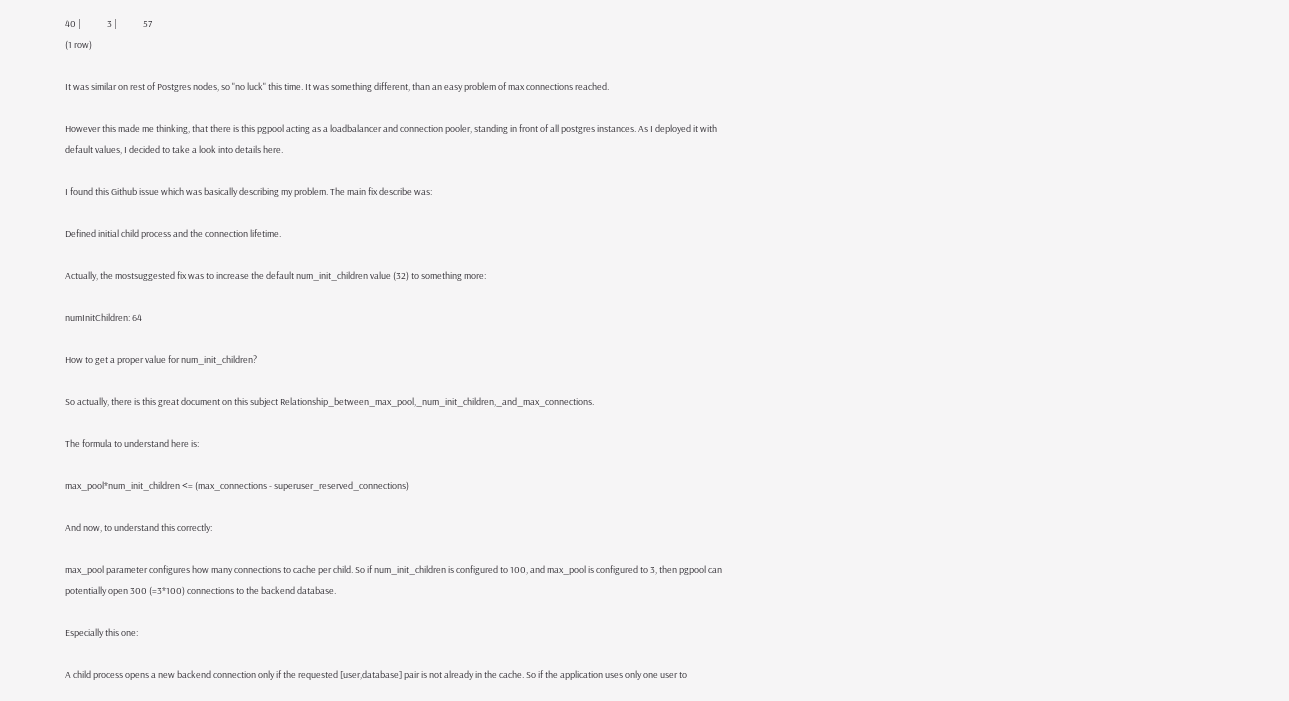40 |             3 |             57
(1 row)

It was similar on rest of Postgres nodes, so "no luck" this time. It was something different, than an easy problem of max connections reached.

However this made me thinking, that there is this pgpool acting as a loadbalancer and connection pooler, standing in front of all postgres instances. As I deployed it with default values, I decided to take a look into details here.

I found this Github issue which was basically describing my problem. The main fix describe was:

Defined initial child process and the connection lifetime.

Actually, the mostsuggested fix was to increase the default num_init_children value (32) to something more:

numInitChildren: 64

How to get a proper value for num_init_children?

So actually, there is this great document on this subject Relationship_between_max_pool,_num_init_children,_and_max_connections.

The formula to understand here is:

max_pool*num_init_children <= (max_connections - superuser_reserved_connections)

And now, to understand this correctly:

max_pool parameter configures how many connections to cache per child. So if num_init_children is configured to 100, and max_pool is configured to 3, then pgpool can potentially open 300 (=3*100) connections to the backend database.

Especially this one:

A child process opens a new backend connection only if the requested [user,database] pair is not already in the cache. So if the application uses only one user to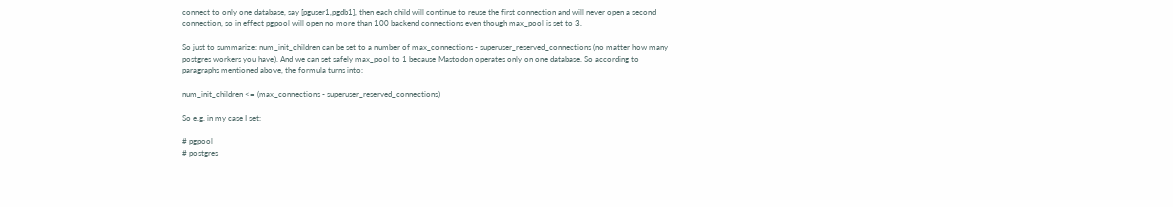connect to only one database, say [pguser1,pgdb1], then each child will continue to reuse the first connection and will never open a second connection, so in effect pgpool will open no more than 100 backend connections even though max_pool is set to 3.

So just to summarize: num_init_children can be set to a number of max_connections - superuser_reserved_connections (no matter how many postgres workers you have). And we can set safely max_pool to 1 because Mastodon operates only on one database. So according to paragraphs mentioned above, the formula turns into:

num_init_children <= (max_connections - superuser_reserved_connections)

So e.g. in my case I set:

# pgpool
# postgres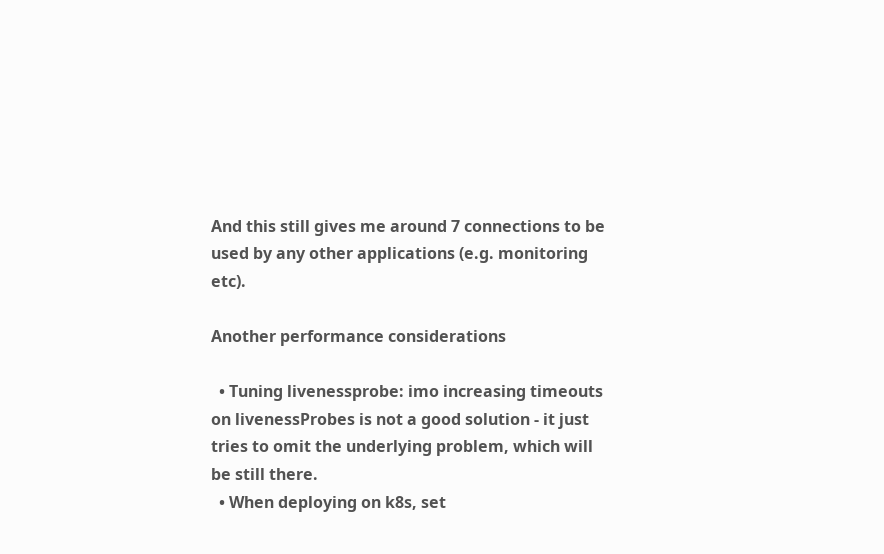And this still gives me around 7 connections to be used by any other applications (e.g. monitoring etc).

Another performance considerations

  • Tuning livenessprobe: imo increasing timeouts on livenessProbes is not a good solution - it just tries to omit the underlying problem, which will be still there.
  • When deploying on k8s, set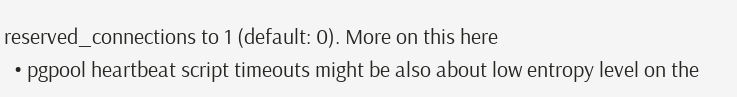reserved_connections to 1 (default: 0). More on this here
  • pgpool heartbeat script timeouts might be also about low entropy level on the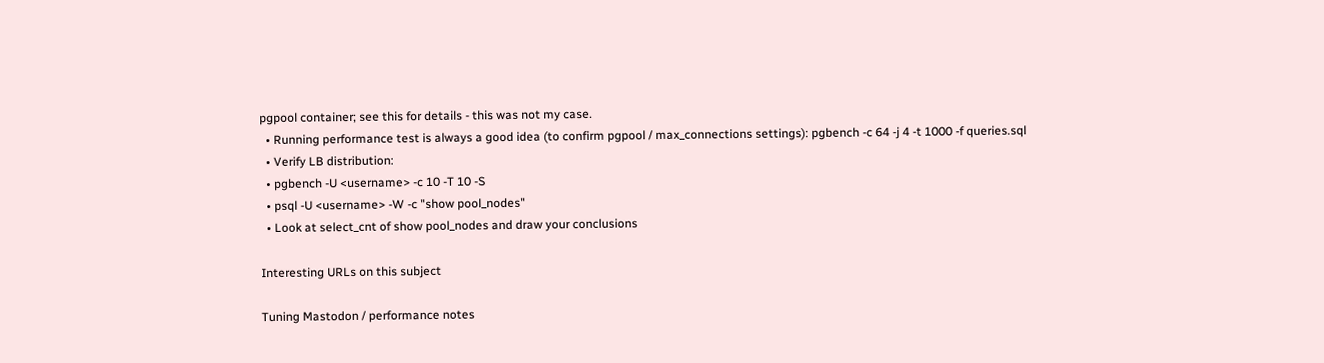pgpool container; see this for details - this was not my case.
  • Running performance test is always a good idea (to confirm pgpool / max_connections settings): pgbench -c 64 -j 4 -t 1000 -f queries.sql
  • Verify LB distribution:
  • pgbench -U <username> -c 10 -T 10 -S
  • psql -U <username> -W -c "show pool_nodes"
  • Look at select_cnt of show pool_nodes and draw your conclusions

Interesting URLs on this subject

Tuning Mastodon / performance notes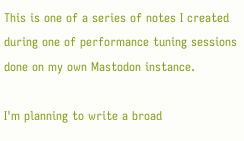This is one of a series of notes I created during one of performance tuning sessions done on my own Mastodon instance.

I'm planning to write a broad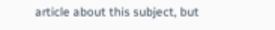article about this subject, but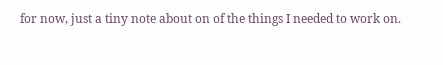for now, just a tiny note about on of the things I needed to work on.